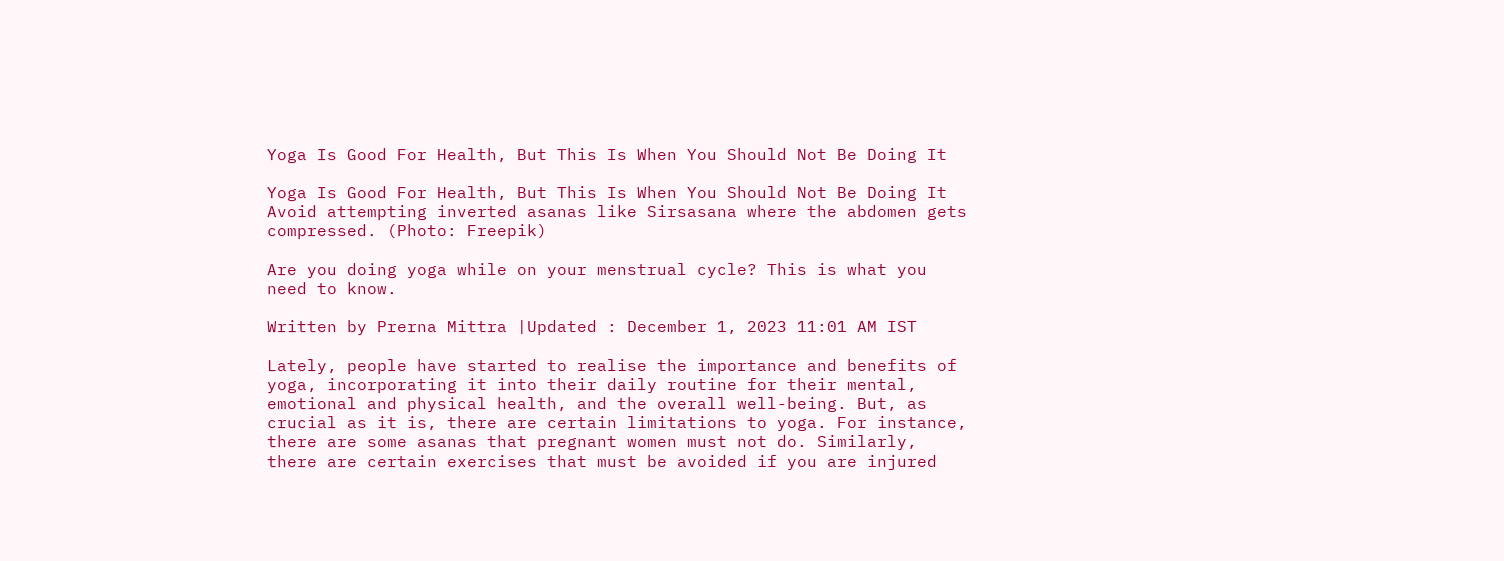Yoga Is Good For Health, But This Is When You Should Not Be Doing It

Yoga Is Good For Health, But This Is When You Should Not Be Doing It
Avoid attempting inverted asanas like Sirsasana where the abdomen gets compressed. (Photo: Freepik)

Are you doing yoga while on your menstrual cycle? This is what you need to know.

Written by Prerna Mittra |Updated : December 1, 2023 11:01 AM IST

Lately, people have started to realise the importance and benefits of yoga, incorporating it into their daily routine for their mental, emotional and physical health, and the overall well-being. But, as crucial as it is, there are certain limitations to yoga. For instance, there are some asanas that pregnant women must not do. Similarly, there are certain exercises that must be avoided if you are injured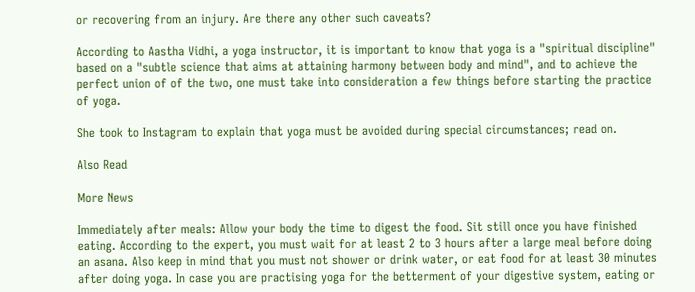or recovering from an injury. Are there any other such caveats?

According to Aastha Vidhi, a yoga instructor, it is important to know that yoga is a "spiritual discipline" based on a "subtle science that aims at attaining harmony between body and mind", and to achieve the perfect union of of the two, one must take into consideration a few things before starting the practice of yoga.

She took to Instagram to explain that yoga must be avoided during special circumstances; read on.

Also Read

More News

Immediately after meals: Allow your body the time to digest the food. Sit still once you have finished eating. According to the expert, you must wait for at least 2 to 3 hours after a large meal before doing an asana. Also keep in mind that you must not shower or drink water, or eat food for at least 30 minutes after doing yoga. In case you are practising yoga for the betterment of your digestive system, eating or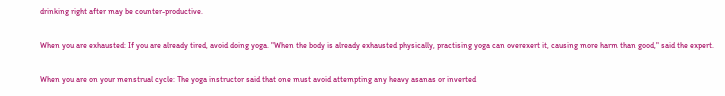drinking right after may be counter-productive.

When you are exhausted: If you are already tired, avoid doing yoga. "When the body is already exhausted physically, practising yoga can overexert it, causing more harm than good," said the expert.

When you are on your menstrual cycle: The yoga instructor said that one must avoid attempting any heavy asanas or inverted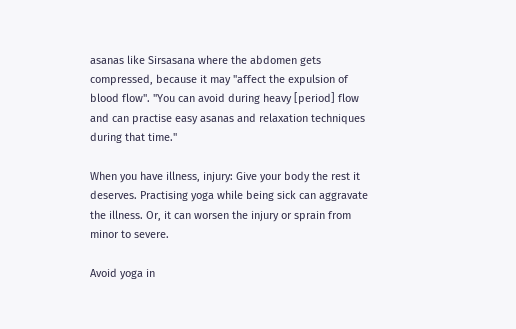asanas like Sirsasana where the abdomen gets compressed, because it may "affect the expulsion of blood flow". "You can avoid during heavy [period] flow and can practise easy asanas and relaxation techniques during that time."

When you have illness, injury: Give your body the rest it deserves. Practising yoga while being sick can aggravate the illness. Or, it can worsen the injury or sprain from minor to severe.

Avoid yoga in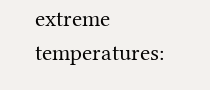extreme temperatures: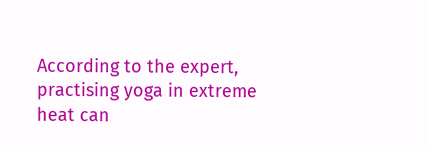According to the expert, practising yoga in extreme heat can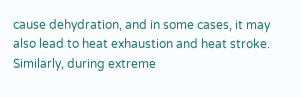cause dehydration, and in some cases, it may also lead to heat exhaustion and heat stroke. Similarly, during extreme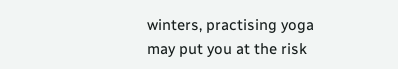winters, practising yoga may put you at the risk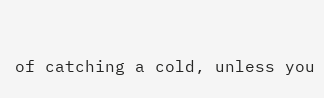of catching a cold, unless you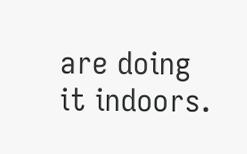are doing it indoors.